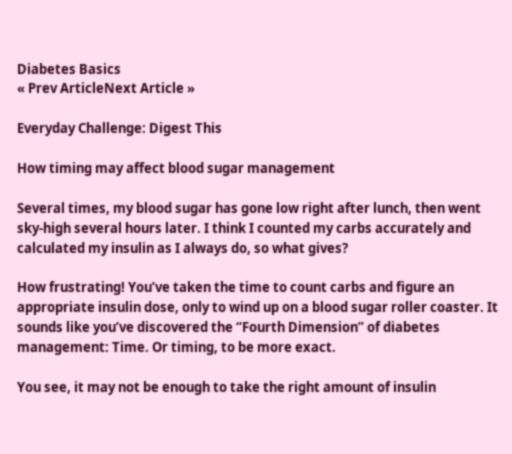Diabetes Basics
« Prev ArticleNext Article »

Everyday Challenge: Digest This

How timing may affect blood sugar management

Several times, my blood sugar has gone low right after lunch, then went sky-high several hours later. I think I counted my carbs accurately and calculated my insulin as I always do, so what gives?

How frustrating! You’ve taken the time to count carbs and figure an appropriate insulin dose, only to wind up on a blood sugar roller coaster. It sounds like you’ve discovered the “Fourth Dimension” of diabetes management: Time. Or timing, to be more exact.

You see, it may not be enough to take the right amount of insulin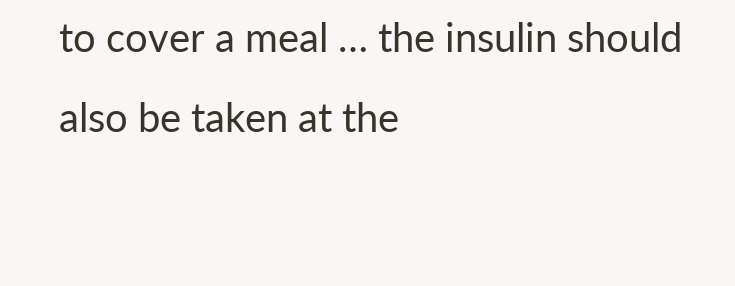to cover a meal … the insulin should also be taken at the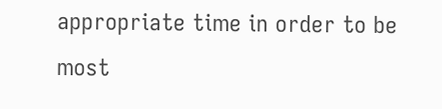appropriate time in order to be most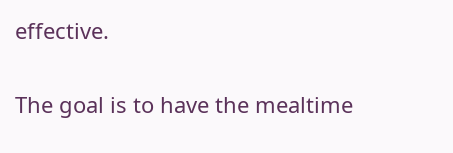effective.

The goal is to have the mealtime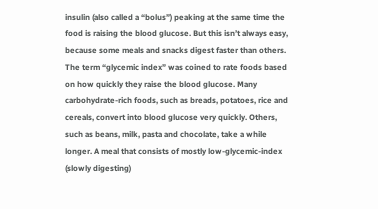insulin (also called a “bolus”) peaking at the same time the food is raising the blood glucose. But this isn’t always easy, because some meals and snacks digest faster than others. The term “glycemic index” was coined to rate foods based on how quickly they raise the blood glucose. Many carbohydrate-rich foods, such as breads, potatoes, rice and cereals, convert into blood glucose very quickly. Others, such as beans, milk, pasta and chocolate, take a while longer. A meal that consists of mostly low-glycemic-index (slowly digesting)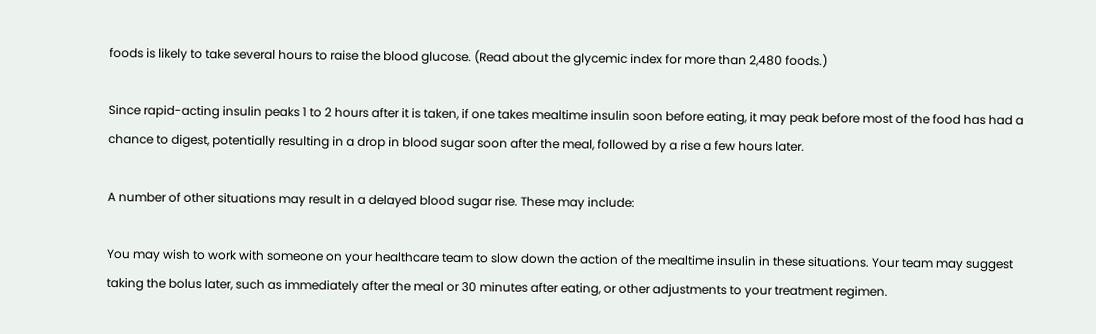foods is likely to take several hours to raise the blood glucose. (Read about the glycemic index for more than 2,480 foods.)

Since rapid-acting insulin peaks 1 to 2 hours after it is taken, if one takes mealtime insulin soon before eating, it may peak before most of the food has had a chance to digest, potentially resulting in a drop in blood sugar soon after the meal, followed by a rise a few hours later.

A number of other situations may result in a delayed blood sugar rise. These may include:

You may wish to work with someone on your healthcare team to slow down the action of the mealtime insulin in these situations. Your team may suggest taking the bolus later, such as immediately after the meal or 30 minutes after eating, or other adjustments to your treatment regimen.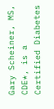Gary Scheiner, MS, CDE*, is a Certified Diabetes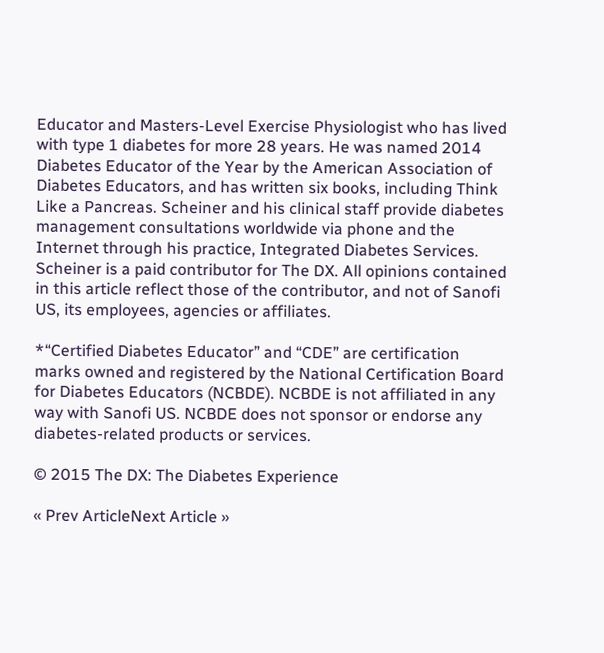Educator and Masters-Level Exercise Physiologist who has lived with type 1 diabetes for more 28 years. He was named 2014 Diabetes Educator of the Year by the American Association of Diabetes Educators, and has written six books, including Think Like a Pancreas. Scheiner and his clinical staff provide diabetes management consultations worldwide via phone and the Internet through his practice, Integrated Diabetes Services. Scheiner is a paid contributor for The DX. All opinions contained in this article reflect those of the contributor, and not of Sanofi US, its employees, agencies or affiliates.

*“Certified Diabetes Educator” and “CDE” are certification marks owned and registered by the National Certification Board for Diabetes Educators (NCBDE). NCBDE is not affiliated in any way with Sanofi US. NCBDE does not sponsor or endorse any diabetes-related products or services.

© 2015 The DX: The Diabetes Experience

« Prev ArticleNext Article »